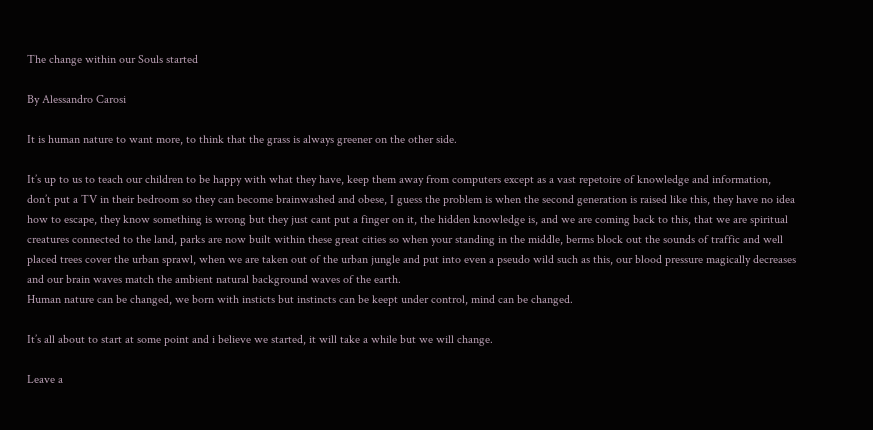The change within our Souls started

By Alessandro Carosi

It is human nature to want more, to think that the grass is always greener on the other side.

It’s up to us to teach our children to be happy with what they have, keep them away from computers except as a vast repetoire of knowledge and information, don’t put a TV in their bedroom so they can become brainwashed and obese, I guess the problem is when the second generation is raised like this, they have no idea how to escape, they know something is wrong but they just cant put a finger on it, the hidden knowledge is, and we are coming back to this, that we are spiritual creatures connected to the land, parks are now built within these great cities so when your standing in the middle, berms block out the sounds of traffic and well placed trees cover the urban sprawl, when we are taken out of the urban jungle and put into even a pseudo wild such as this, our blood pressure magically decreases and our brain waves match the ambient natural background waves of the earth.
Human nature can be changed, we born with insticts but instincts can be keept under control, mind can be changed.

It’s all about to start at some point and i believe we started, it will take a while but we will change.

Leave a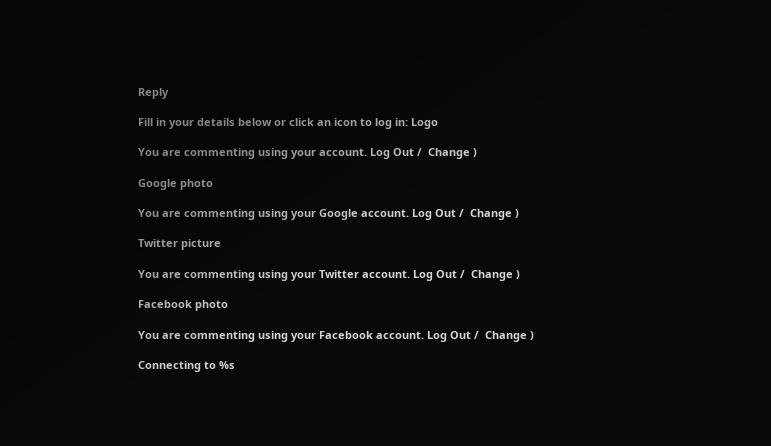Reply

Fill in your details below or click an icon to log in: Logo

You are commenting using your account. Log Out /  Change )

Google photo

You are commenting using your Google account. Log Out /  Change )

Twitter picture

You are commenting using your Twitter account. Log Out /  Change )

Facebook photo

You are commenting using your Facebook account. Log Out /  Change )

Connecting to %s